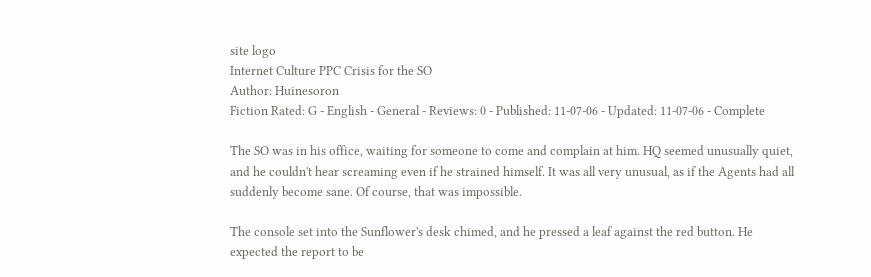site logo
Internet Culture PPC Crisis for the SO
Author: Huinesoron
Fiction Rated: G - English - General - Reviews: 0 - Published: 11-07-06 - Updated: 11-07-06 - Complete

The SO was in his office, waiting for someone to come and complain at him. HQ seemed unusually quiet, and he couldn't hear screaming even if he strained himself. It was all very unusual, as if the Agents had all suddenly become sane. Of course, that was impossible.

The console set into the Sunflower's desk chimed, and he pressed a leaf against the red button. He expected the report to be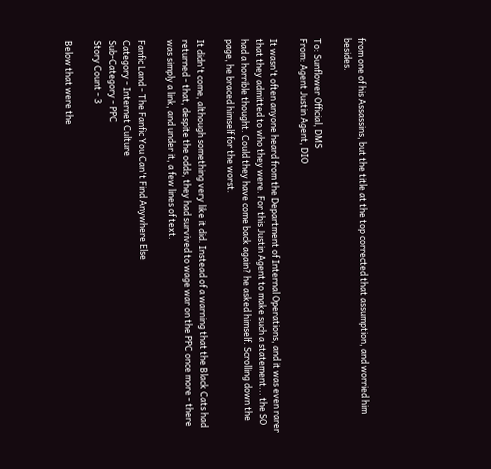from one of his Assassins, but the title at the top corrected that assumption, and worried him besides.

To: Sunflower Official, DMS
From: Agent Justin Agent, DIO

It wasn't often anyone heard from the Department of Internal Operations, and it was even rarer that they admitted to who they were. For this Justin Agent to make such a statement... the SO had a horrible thought. Could they have come back again? he asked himself. Scrolling down the page, he braced himself for the worst.

It didn't come, although something very like it did. Instead of a warning that the Black Cats had returned - that, despite the odds, they had survived to wage war on the PPC once more - there was simply a link, and under it, a few lines of text.

Fanfic Land - The Fanfic You Can't Find Anywhere Else
Category - Internet Culture
Sub-Category - PPC
Story Count - 3

Below that were the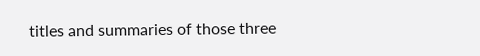titles and summaries of those three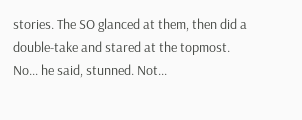stories. The SO glanced at them, then did a double-take and stared at the topmost. No... he said, stunned. Not...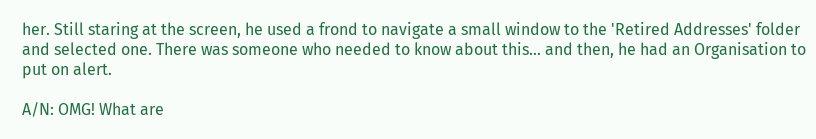her. Still staring at the screen, he used a frond to navigate a small window to the 'Retired Addresses' folder and selected one. There was someone who needed to know about this... and then, he had an Organisation to put on alert.

A/N: OMG! What are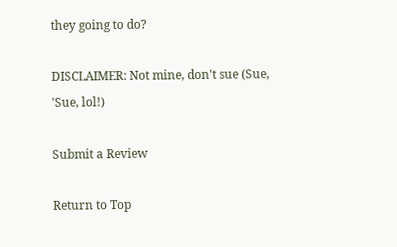they going to do?

DISCLAIMER: Not mine, don't sue (Sue, 'Sue, lol!)

Submit a Review

Return to Top